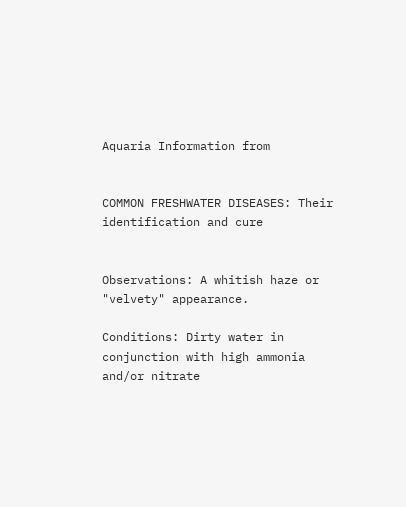Aquaria Information from


COMMON FRESHWATER DISEASES: Their identification and cure


Observations: A whitish haze or "velvety" appearance.

Conditions: Dirty water in conjunction with high ammonia and/or nitrate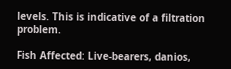levels. This is indicative of a filtration problem.

Fish Affected: Live-bearers, danios,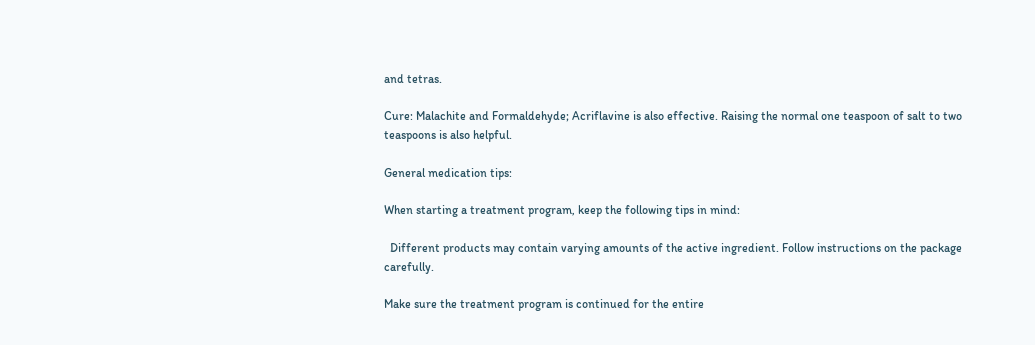and tetras.

Cure: Malachite and Formaldehyde; Acriflavine is also effective. Raising the normal one teaspoon of salt to two teaspoons is also helpful.

General medication tips:

When starting a treatment program, keep the following tips in mind:

  Different products may contain varying amounts of the active ingredient. Follow instructions on the package carefully.

Make sure the treatment program is continued for the entire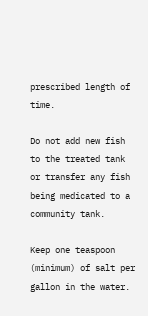prescribed length of time.

Do not add new fish to the treated tank or transfer any fish being medicated to a community tank.

Keep one teaspoon (minimum) of salt per gallon in the water.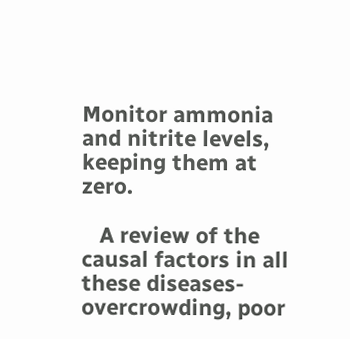Monitor ammonia and nitrite levels, keeping them at zero.

   A review of the causal factors in all these diseases- overcrowding, poor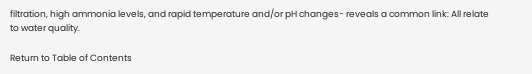filtration, high ammonia levels, and rapid temperature and/or pH changes- reveals a common link: All relate to water quality.

Return to Table of Contents